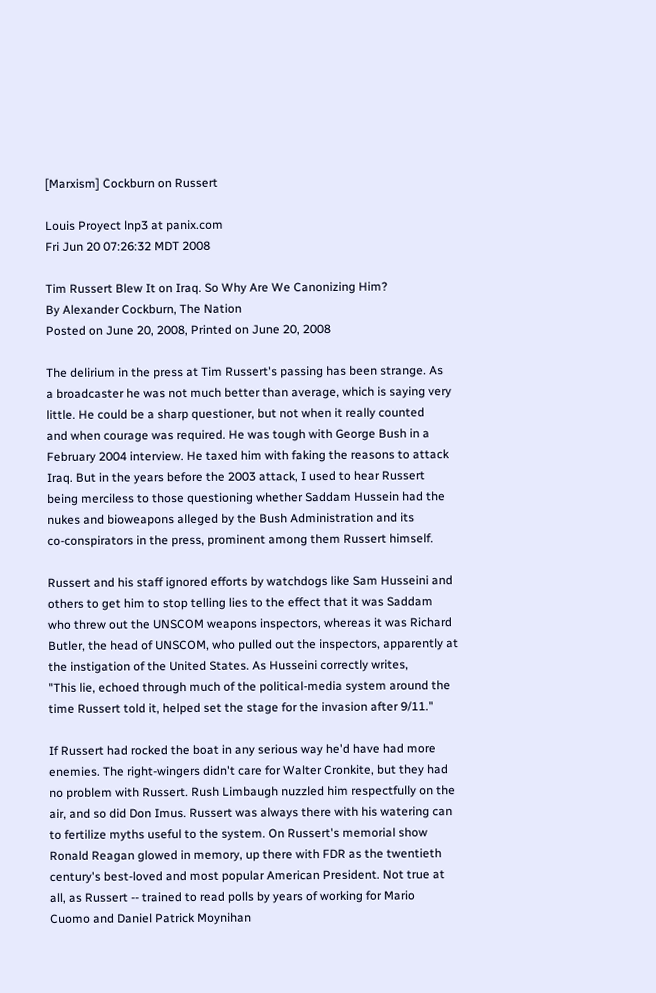[Marxism] Cockburn on Russert

Louis Proyect lnp3 at panix.com
Fri Jun 20 07:26:32 MDT 2008

Tim Russert Blew It on Iraq. So Why Are We Canonizing Him?
By Alexander Cockburn, The Nation
Posted on June 20, 2008, Printed on June 20, 2008

The delirium in the press at Tim Russert's passing has been strange. As
a broadcaster he was not much better than average, which is saying very
little. He could be a sharp questioner, but not when it really counted
and when courage was required. He was tough with George Bush in a
February 2004 interview. He taxed him with faking the reasons to attack
Iraq. But in the years before the 2003 attack, I used to hear Russert
being merciless to those questioning whether Saddam Hussein had the
nukes and bioweapons alleged by the Bush Administration and its
co-conspirators in the press, prominent among them Russert himself.

Russert and his staff ignored efforts by watchdogs like Sam Husseini and
others to get him to stop telling lies to the effect that it was Saddam
who threw out the UNSCOM weapons inspectors, whereas it was Richard
Butler, the head of UNSCOM, who pulled out the inspectors, apparently at
the instigation of the United States. As Husseini correctly writes,
"This lie, echoed through much of the political-media system around the
time Russert told it, helped set the stage for the invasion after 9/11."

If Russert had rocked the boat in any serious way he'd have had more
enemies. The right-wingers didn't care for Walter Cronkite, but they had
no problem with Russert. Rush Limbaugh nuzzled him respectfully on the
air, and so did Don Imus. Russert was always there with his watering can
to fertilize myths useful to the system. On Russert's memorial show
Ronald Reagan glowed in memory, up there with FDR as the twentieth
century's best-loved and most popular American President. Not true at
all, as Russert -- trained to read polls by years of working for Mario
Cuomo and Daniel Patrick Moynihan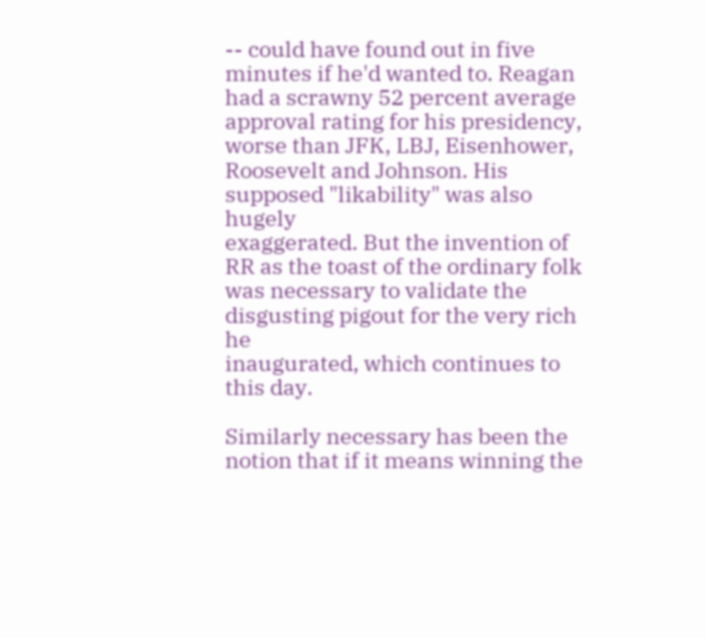-- could have found out in five
minutes if he'd wanted to. Reagan had a scrawny 52 percent average
approval rating for his presidency, worse than JFK, LBJ, Eisenhower,
Roosevelt and Johnson. His supposed "likability" was also hugely
exaggerated. But the invention of RR as the toast of the ordinary folk
was necessary to validate the disgusting pigout for the very rich he
inaugurated, which continues to this day.

Similarly necessary has been the notion that if it means winning the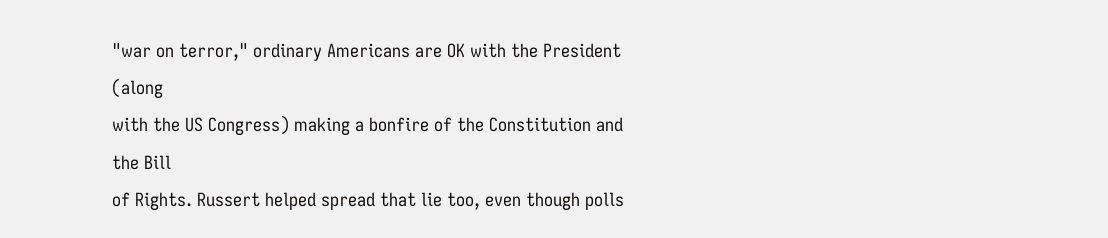"war on terror," ordinary Americans are OK with the President (along
with the US Congress) making a bonfire of the Constitution and the Bill
of Rights. Russert helped spread that lie too, even though polls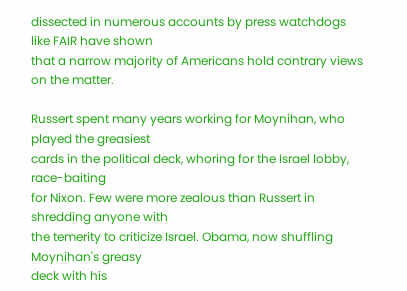dissected in numerous accounts by press watchdogs like FAIR have shown
that a narrow majority of Americans hold contrary views on the matter.

Russert spent many years working for Moynihan, who played the greasiest
cards in the political deck, whoring for the Israel lobby, race-baiting
for Nixon. Few were more zealous than Russert in shredding anyone with
the temerity to criticize Israel. Obama, now shuffling Moynihan's greasy
deck with his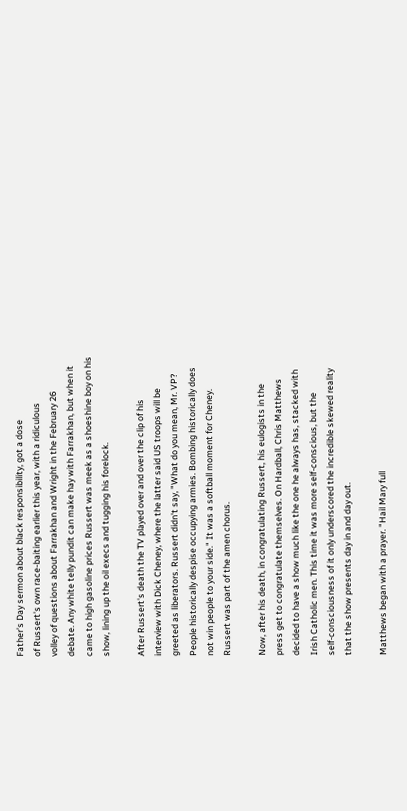Father's Day sermon about black responsibility, got a dose
of Russert's own race-baiting earlier this year, with a ridiculous
volley of questions about Farrakhan and Wright in the February 26
debate. Any white telly pundit can make hay with Farrakhan, but when it
came to high gasoline prices Russert was meek as a shoeshine boy on his
show, lining up the oil execs and tugging his forelock.

After Russert's death the TV played over and over the clip of his
interview with Dick Cheney, where the latter said US troops will be
greeted as liberators. Russert didn't say, "What do you mean, Mr. VP?
People historically despise occupying armies. Bombing historically does
not win people to your side." It was a softball moment for Cheney.
Russert was part of the amen chorus.

Now, after his death, in congratulating Russert, his eulogists in the
press get to congratulate themselves. On Hardball, Chris Matthews
decided to have a show much like the one he always has, stacked with
Irish Catholic men. This time it was more self-conscious, but the
self-consciousness of it only underscored the incredible skewed reality
that the show presents day in and day out.

Matthews began with a prayer. "Hail Mary full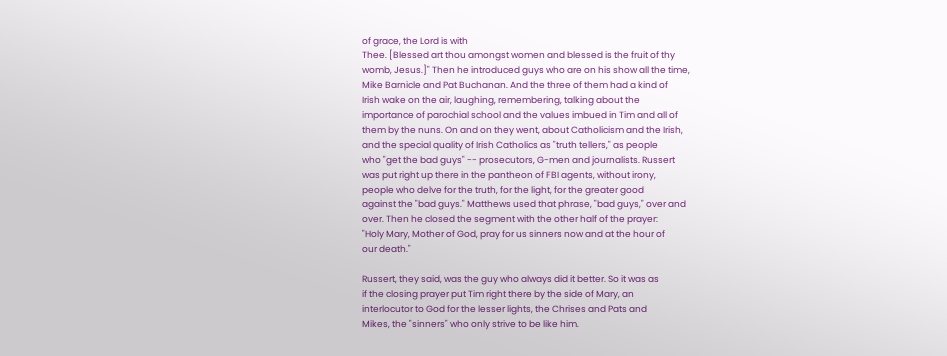of grace, the Lord is with
Thee. [Blessed art thou amongst women and blessed is the fruit of thy
womb, Jesus.]" Then he introduced guys who are on his show all the time,
Mike Barnicle and Pat Buchanan. And the three of them had a kind of
Irish wake on the air, laughing, remembering, talking about the
importance of parochial school and the values imbued in Tim and all of
them by the nuns. On and on they went, about Catholicism and the Irish,
and the special quality of Irish Catholics as "truth tellers," as people
who "get the bad guys" -- prosecutors, G-men and journalists. Russert
was put right up there in the pantheon of FBI agents, without irony,
people who delve for the truth, for the light, for the greater good
against the "bad guys." Matthews used that phrase, "bad guys," over and
over. Then he closed the segment with the other half of the prayer:
"Holy Mary, Mother of God, pray for us sinners now and at the hour of
our death."

Russert, they said, was the guy who always did it better. So it was as
if the closing prayer put Tim right there by the side of Mary, an
interlocutor to God for the lesser lights, the Chrises and Pats and
Mikes, the "sinners" who only strive to be like him.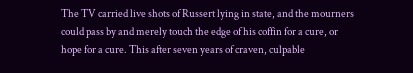The TV carried live shots of Russert lying in state, and the mourners
could pass by and merely touch the edge of his coffin for a cure, or
hope for a cure. This after seven years of craven, culpable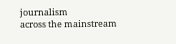journalism
across the mainstream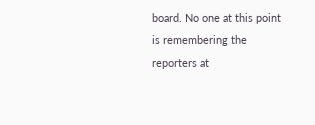board. No one at this point is remembering the
reporters at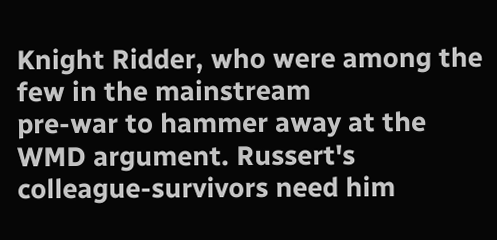Knight Ridder, who were among the few in the mainstream
pre-war to hammer away at the WMD argument. Russert's
colleague-survivors need him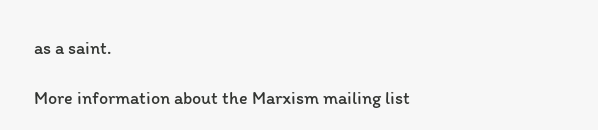as a saint.

More information about the Marxism mailing list